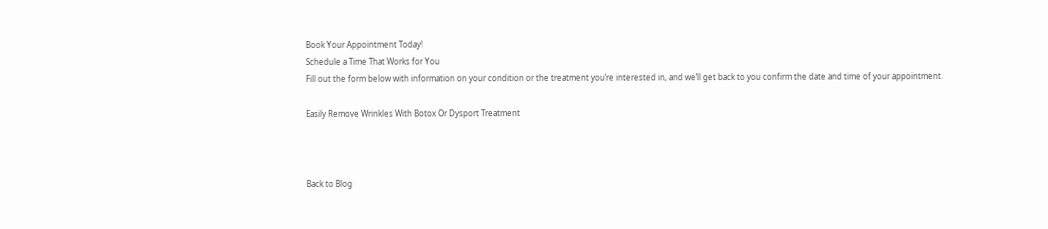Book Your Appointment Today!
Schedule a Time That Works for You
Fill out the form below with information on your condition or the treatment you’re interested in, and we’ll get back to you confirm the date and time of your appointment.

Easily Remove Wrinkles With Botox Or Dysport Treatment



Back to Blog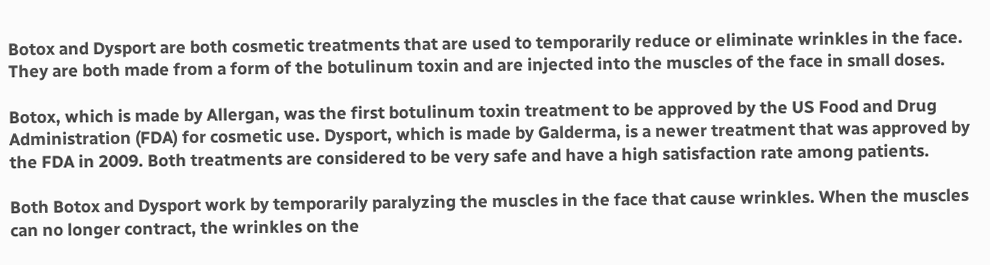Botox and Dysport are both cosmetic treatments that are used to temporarily reduce or eliminate wrinkles in the face. They are both made from a form of the botulinum toxin and are injected into the muscles of the face in small doses.

Botox, which is made by Allergan, was the first botulinum toxin treatment to be approved by the US Food and Drug Administration (FDA) for cosmetic use. Dysport, which is made by Galderma, is a newer treatment that was approved by the FDA in 2009. Both treatments are considered to be very safe and have a high satisfaction rate among patients.

Both Botox and Dysport work by temporarily paralyzing the muscles in the face that cause wrinkles. When the muscles can no longer contract, the wrinkles on the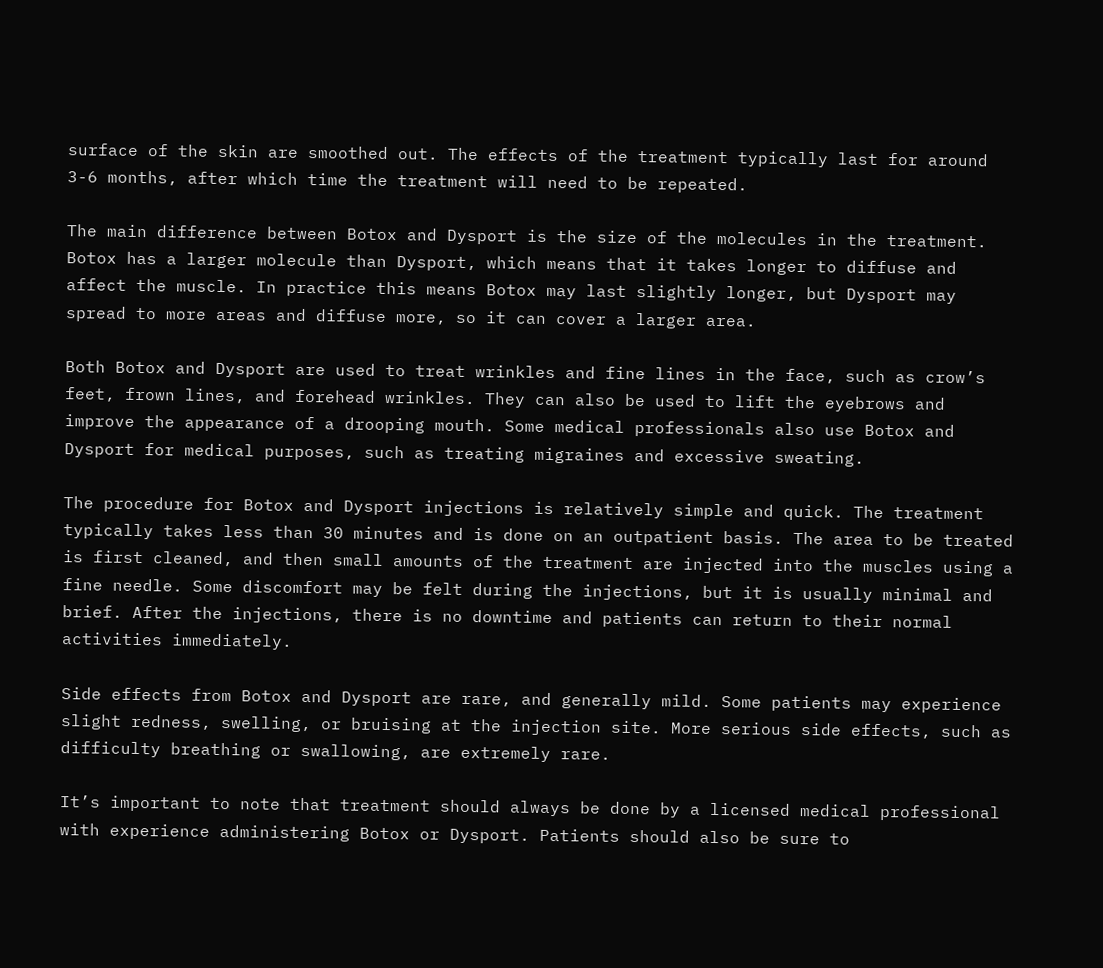surface of the skin are smoothed out. The effects of the treatment typically last for around 3-6 months, after which time the treatment will need to be repeated.

The main difference between Botox and Dysport is the size of the molecules in the treatment. Botox has a larger molecule than Dysport, which means that it takes longer to diffuse and affect the muscle. In practice this means Botox may last slightly longer, but Dysport may spread to more areas and diffuse more, so it can cover a larger area.

Both Botox and Dysport are used to treat wrinkles and fine lines in the face, such as crow’s feet, frown lines, and forehead wrinkles. They can also be used to lift the eyebrows and improve the appearance of a drooping mouth. Some medical professionals also use Botox and Dysport for medical purposes, such as treating migraines and excessive sweating.

The procedure for Botox and Dysport injections is relatively simple and quick. The treatment typically takes less than 30 minutes and is done on an outpatient basis. The area to be treated is first cleaned, and then small amounts of the treatment are injected into the muscles using a fine needle. Some discomfort may be felt during the injections, but it is usually minimal and brief. After the injections, there is no downtime and patients can return to their normal activities immediately.

Side effects from Botox and Dysport are rare, and generally mild. Some patients may experience slight redness, swelling, or bruising at the injection site. More serious side effects, such as difficulty breathing or swallowing, are extremely rare.

It’s important to note that treatment should always be done by a licensed medical professional with experience administering Botox or Dysport. Patients should also be sure to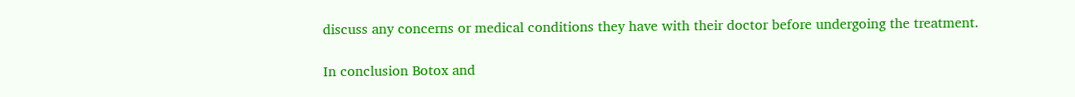discuss any concerns or medical conditions they have with their doctor before undergoing the treatment.

In conclusion Botox and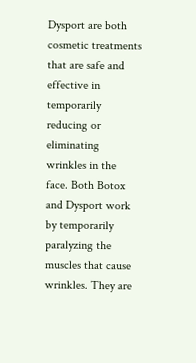Dysport are both cosmetic treatments that are safe and effective in temporarily reducing or eliminating wrinkles in the face. Both Botox and Dysport work by temporarily paralyzing the muscles that cause wrinkles. They are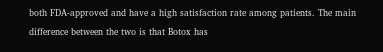both FDA-approved and have a high satisfaction rate among patients. The main difference between the two is that Botox has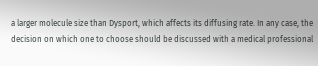a larger molecule size than Dysport, which affects its diffusing rate. In any case, the decision on which one to choose should be discussed with a medical professional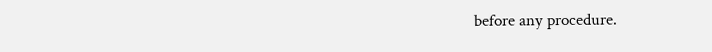before any procedure.